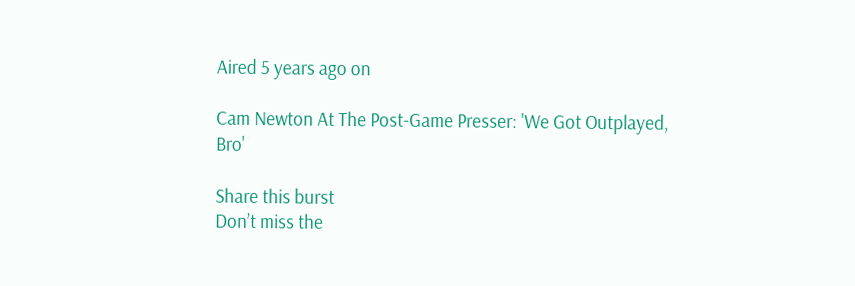Aired 5 years ago on

Cam Newton At The Post-Game Presser: 'We Got Outplayed, Bro'

Share this burst
Don’t miss the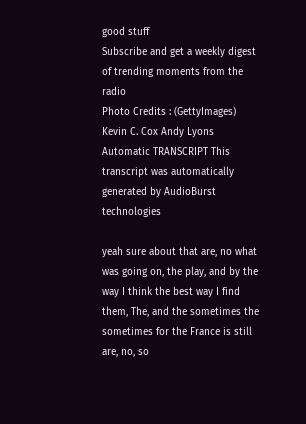good stuff
Subscribe and get a weekly digest of trending moments from the radio
Photo Credits : (GettyImages)
Kevin C. Cox Andy Lyons
Automatic TRANSCRIPT This transcript was automatically generated by AudioBurst technologies

yeah sure about that are, no what was going on, the play, and by the way I think the best way I find them, The, and the sometimes the sometimes for the France is still are, no, so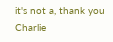it's not a, thank you Charlie